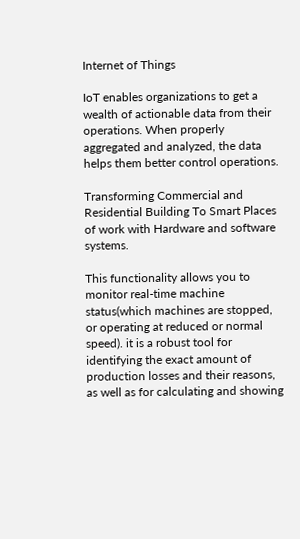Internet of Things

IoT enables organizations to get a wealth of actionable data from their operations. When properly aggregated and analyzed, the data helps them better control operations.

Transforming Commercial and Residential Building To Smart Places of work with Hardware and software systems.

This functionality allows you to monitor real-time machine status(which machines are stopped, or operating at reduced or normal speed). it is a robust tool for identifying the exact amount of production losses and their reasons, as well as for calculating and showing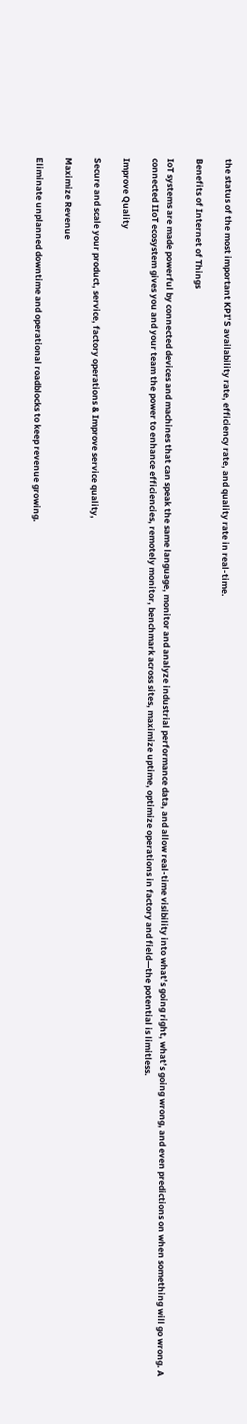the status of the most important KPI’S availability rate, efficiency rate, and quality rate in real-time.

Benefits of Internet of Things

IoT systems are made powerful by connected devices and machines that can speak the same language, monitor and analyze industrial performance data, and allow real-time visibility into what’s going right, what’s going wrong, and even predictions on when something will go wrong. A connected IIoT ecosystem gives you and your team the power to enhance efficiencies, remotely monitor, benchmark across sites, maximize uptime, optimize operations in factory and field—the potential is limitless.

Improve Quality

Secure and scale your product, service, factory operations & Improve service quality,

Maximize Revenue

Eliminate unplanned downtime and operational roadblocks to keep revenue growing.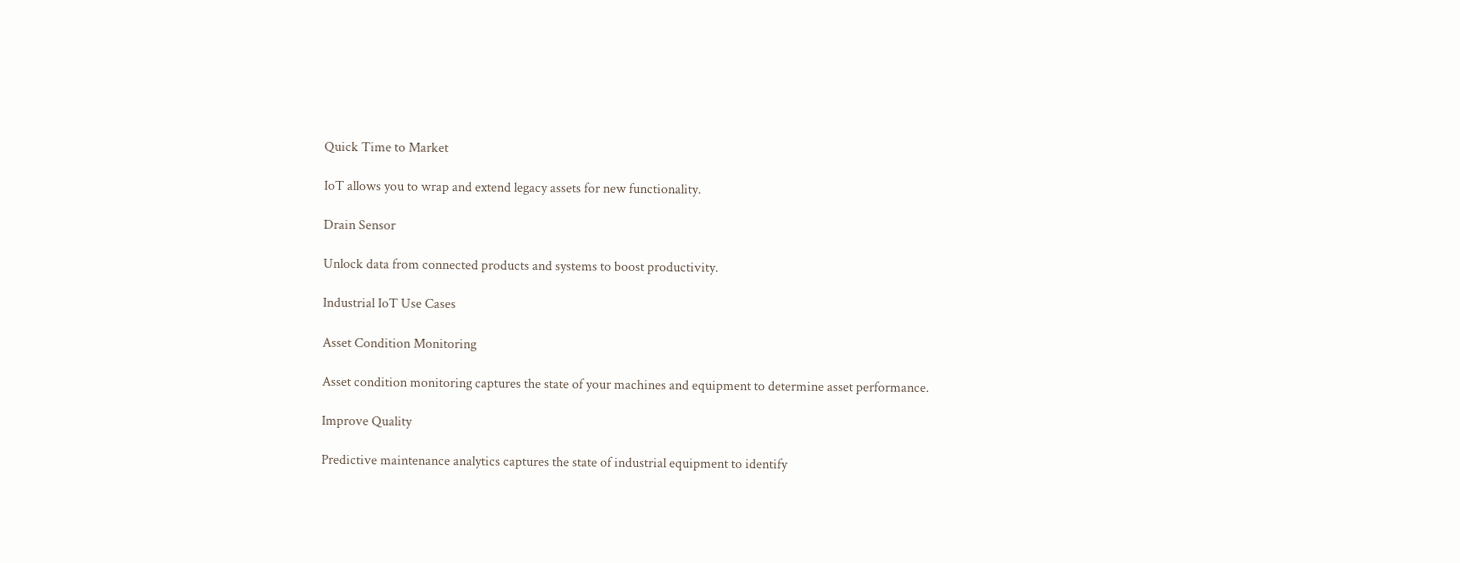Quick Time to Market

IoT allows you to wrap and extend legacy assets for new functionality.

Drain Sensor

Unlock data from connected products and systems to boost productivity.

Industrial IoT Use Cases

Asset Condition Monitoring

Asset condition monitoring captures the state of your machines and equipment to determine asset performance.

Improve Quality

Predictive maintenance analytics captures the state of industrial equipment to identify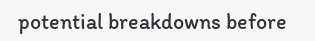potential breakdowns before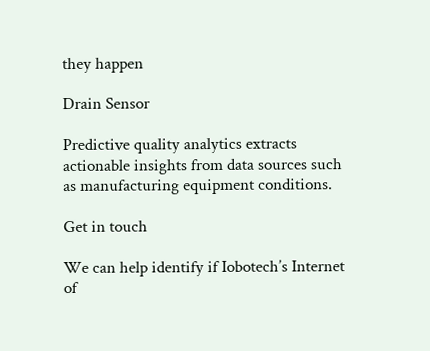they happen

Drain Sensor

Predictive quality analytics extracts actionable insights from data sources such as manufacturing equipment conditions.

Get in touch

We can help identify if Iobotech’s Internet of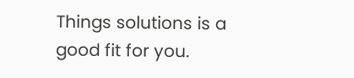Things solutions is a good fit for you.